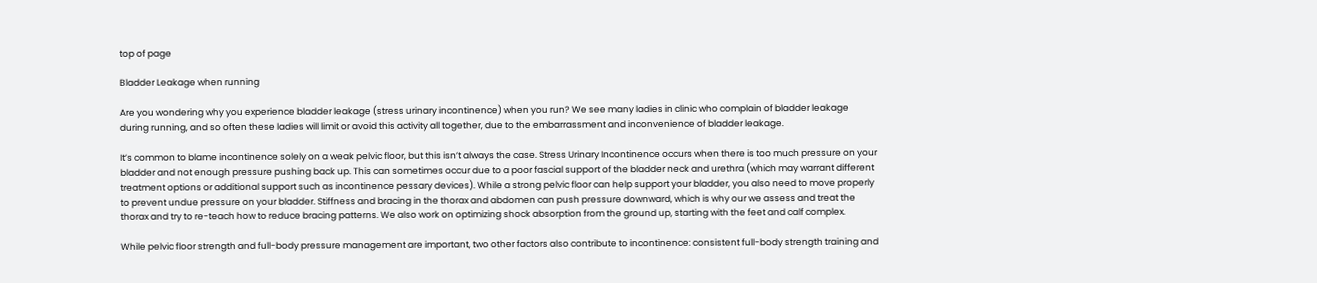top of page

Bladder Leakage when running

Are you wondering why you experience bladder leakage (stress urinary incontinence) when you run? We see many ladies in clinic who complain of bladder leakage during running, and so often these ladies will limit or avoid this activity all together, due to the embarrassment and inconvenience of bladder leakage.

It’s common to blame incontinence solely on a weak pelvic floor, but this isn’t always the case. Stress Urinary Incontinence occurs when there is too much pressure on your bladder and not enough pressure pushing back up. This can sometimes occur due to a poor fascial support of the bladder neck and urethra (which may warrant different treatment options or additional support such as incontinence pessary devices). While a strong pelvic floor can help support your bladder, you also need to move properly to prevent undue pressure on your bladder. Stiffness and bracing in the thorax and abdomen can push pressure downward, which is why our we assess and treat the thorax and try to re-teach how to reduce bracing patterns. We also work on optimizing shock absorption from the ground up, starting with the feet and calf complex.

While pelvic floor strength and full-body pressure management are important, two other factors also contribute to incontinence: consistent full-body strength training and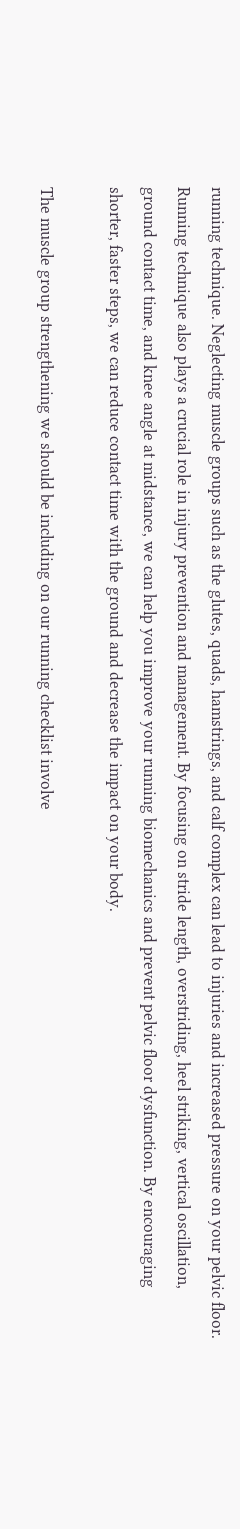running technique. Neglecting muscle groups such as the glutes, quads, hamstrings, and calf complex can lead to injuries and increased pressure on your pelvic floor. Running technique also plays a crucial role in injury prevention and management. By focusing on stride length, overstriding, heel striking, vertical oscillation, ground contact time, and knee angle at midstance, we can help you improve your running biomechanics and prevent pelvic floor dysfunction. By encouraging shorter, faster steps, we can reduce contact time with the ground and decrease the impact on your body.

The muscle group strengthening we should be including on our running checklist involve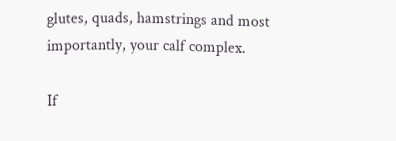glutes, quads, hamstrings and most importantly, your calf complex.

If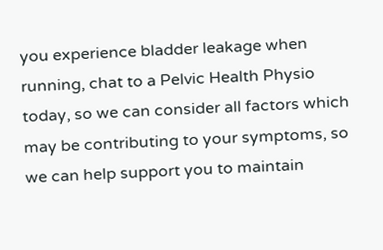you experience bladder leakage when running, chat to a Pelvic Health Physio today, so we can consider all factors which may be contributing to your symptoms, so we can help support you to maintain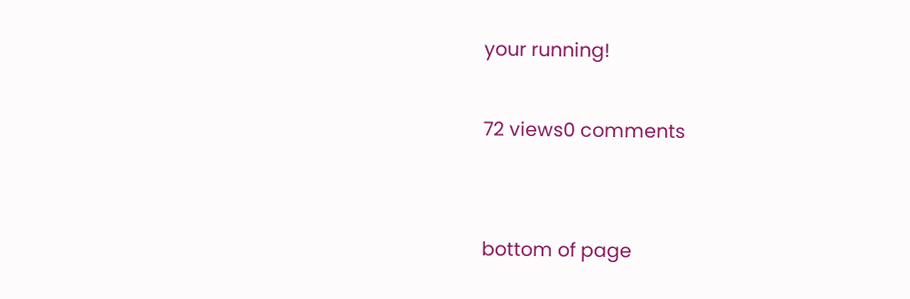your running!

72 views0 comments


bottom of page